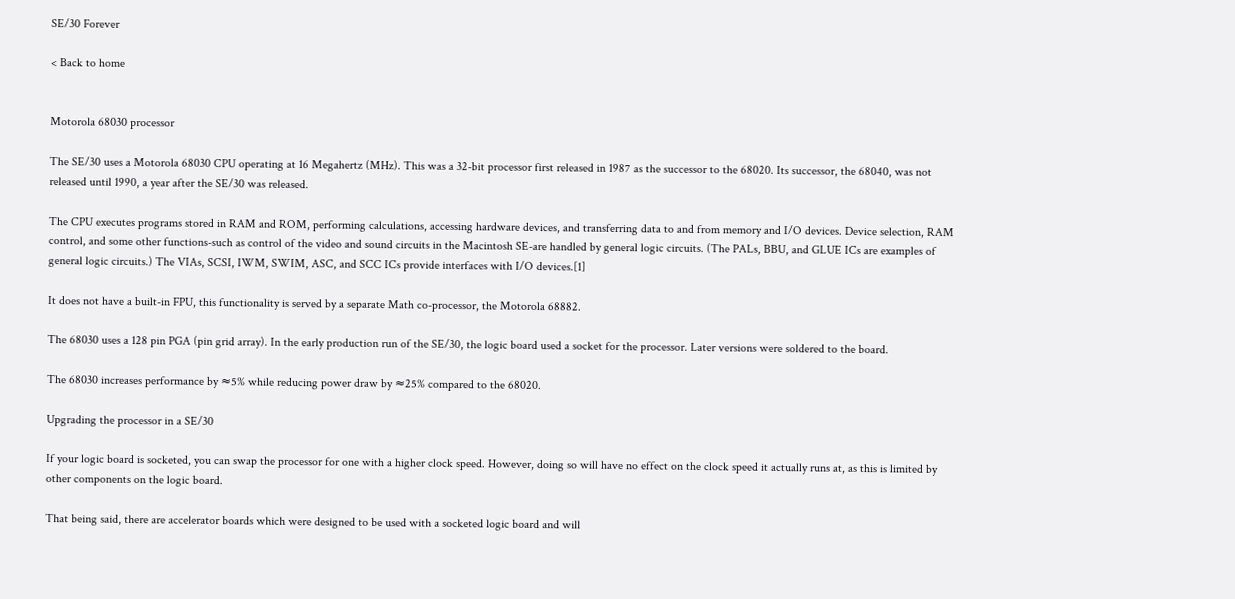SE/30 Forever

< Back to home


Motorola 68030 processor

The SE/30 uses a Motorola 68030 CPU operating at 16 Megahertz (MHz). This was a 32-bit processor first released in 1987 as the successor to the 68020. Its successor, the 68040, was not released until 1990, a year after the SE/30 was released.

The CPU executes programs stored in RAM and ROM, performing calculations, accessing hardware devices, and transferring data to and from memory and I/O devices. Device selection, RAM control, and some other functions-such as control of the video and sound circuits in the Macintosh SE-are handled by general logic circuits. (The PALs, BBU, and GLUE ICs are examples of general logic circuits.) The VIAs, SCSI, IWM, SWIM, ASC, and SCC ICs provide interfaces with I/O devices.[1]

It does not have a built-in FPU, this functionality is served by a separate Math co-processor, the Motorola 68882.

The 68030 uses a 128 pin PGA (pin grid array). In the early production run of the SE/30, the logic board used a socket for the processor. Later versions were soldered to the board.

The 68030 increases performance by ≈5% while reducing power draw by ≈25% compared to the 68020.

Upgrading the processor in a SE/30

If your logic board is socketed, you can swap the processor for one with a higher clock speed. However, doing so will have no effect on the clock speed it actually runs at, as this is limited by other components on the logic board.

That being said, there are accelerator boards which were designed to be used with a socketed logic board and will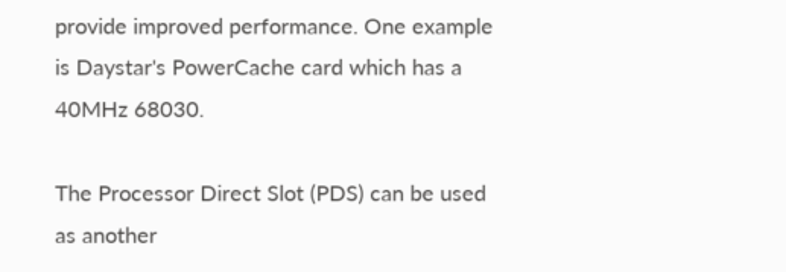provide improved performance. One example is Daystar's PowerCache card which has a 40MHz 68030.

The Processor Direct Slot (PDS) can be used as another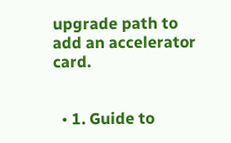upgrade path to add an accelerator card.


  • 1. Guide to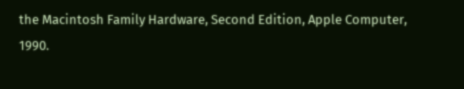the Macintosh Family Hardware, Second Edition, Apple Computer, 1990.